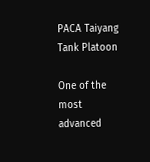PACA Taiyang Tank Platoon

One of the most advanced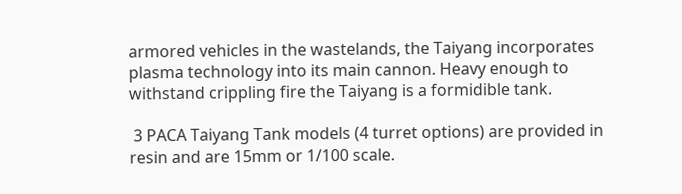armored vehicles in the wastelands, the Taiyang incorporates plasma technology into its main cannon. Heavy enough to withstand crippling fire the Taiyang is a formidible tank.

 3 PACA Taiyang Tank models (4 turret options) are provided in resin and are 15mm or 1/100 scale.